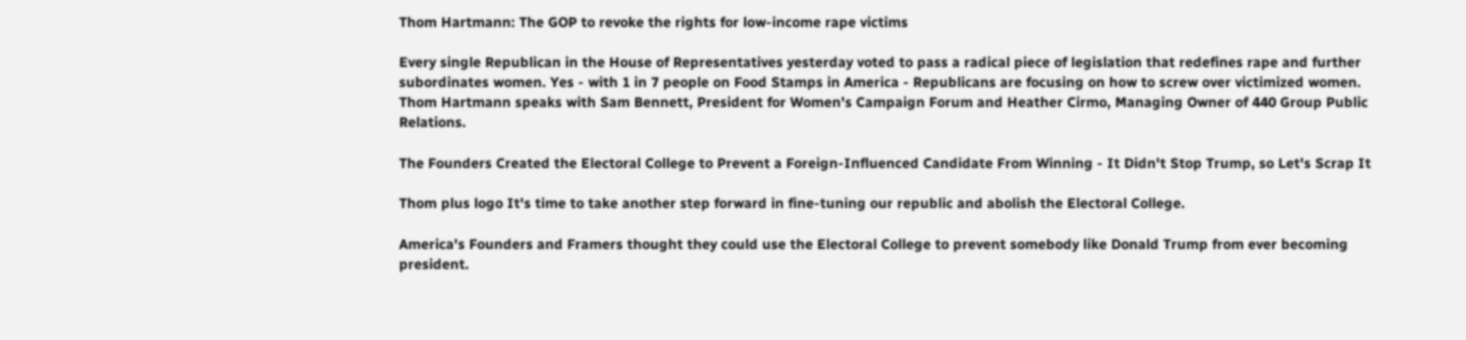Thom Hartmann: The GOP to revoke the rights for low-income rape victims

Every single Republican in the House of Representatives yesterday voted to pass a radical piece of legislation that redefines rape and further subordinates women. Yes - with 1 in 7 people on Food Stamps in America - Republicans are focusing on how to screw over victimized women. Thom Hartmann speaks with Sam Bennett, President for Women's Campaign Forum and Heather Cirmo, Managing Owner of 440 Group Public Relations.

The Founders Created the Electoral College to Prevent a Foreign-Influenced Candidate From Winning - It Didn't Stop Trump, so Let's Scrap It

Thom plus logo It's time to take another step forward in fine-tuning our republic and abolish the Electoral College.

America's Founders and Framers thought they could use the Electoral College to prevent somebody like Donald Trump from ever becoming president.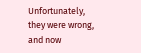Unfortunately, they were wrong, and now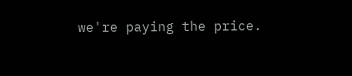we're paying the price.